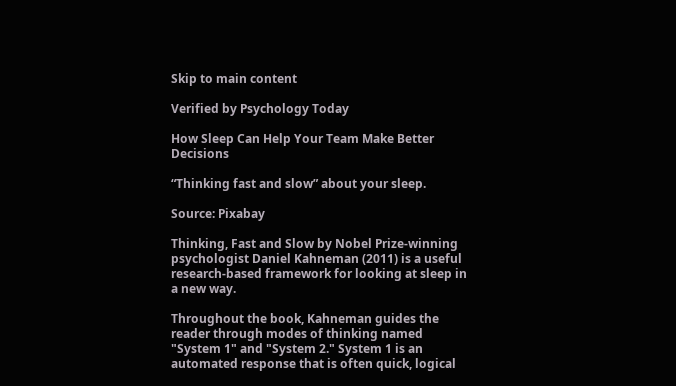Skip to main content

Verified by Psychology Today

How Sleep Can Help Your Team Make Better Decisions

“Thinking fast and slow” about your sleep.

Source: Pixabay

Thinking, Fast and Slow by Nobel Prize-winning psychologist Daniel Kahneman (2011) is a useful research-based framework for looking at sleep in a new way.

Throughout the book, Kahneman guides the reader through modes of thinking named "System 1" and "System 2." System 1 is an automated response that is often quick, logical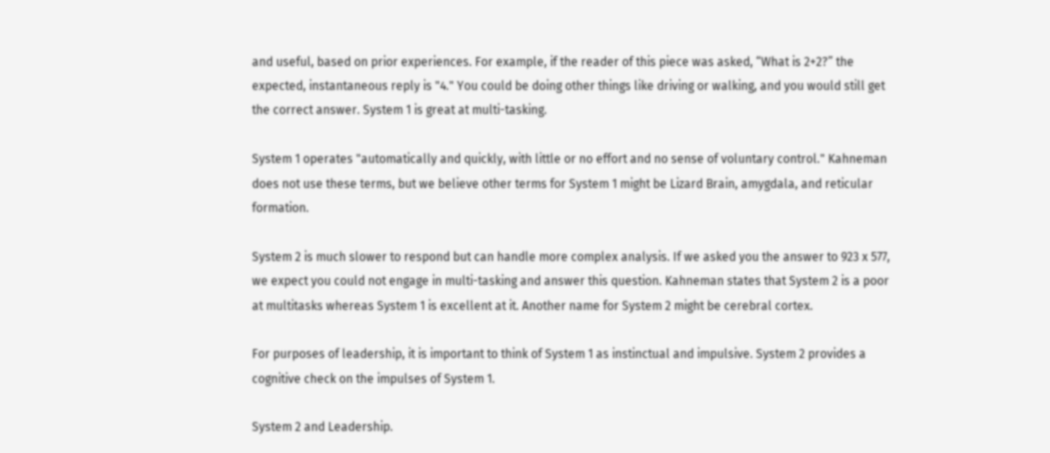and useful, based on prior experiences. For example, if the reader of this piece was asked, “What is 2+2?” the expected, instantaneous reply is "4." You could be doing other things like driving or walking, and you would still get the correct answer. System 1 is great at multi-tasking.

System 1 operates "automatically and quickly, with little or no effort and no sense of voluntary control." Kahneman does not use these terms, but we believe other terms for System 1 might be Lizard Brain, amygdala, and reticular formation.

System 2 is much slower to respond but can handle more complex analysis. If we asked you the answer to 923 x 577, we expect you could not engage in multi-tasking and answer this question. Kahneman states that System 2 is a poor at multitasks whereas System 1 is excellent at it. Another name for System 2 might be cerebral cortex.

For purposes of leadership, it is important to think of System 1 as instinctual and impulsive. System 2 provides a cognitive check on the impulses of System 1.

System 2 and Leadership.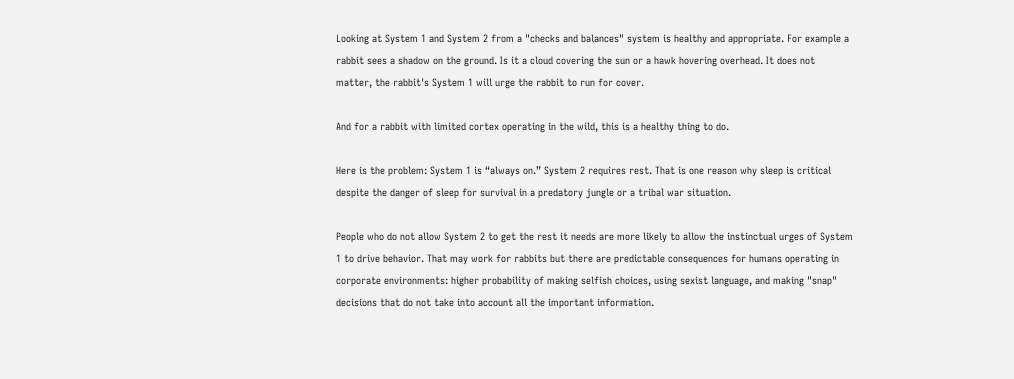Looking at System 1 and System 2 from a "checks and balances" system is healthy and appropriate. For example a rabbit sees a shadow on the ground. Is it a cloud covering the sun or a hawk hovering overhead. It does not matter, the rabbit's System 1 will urge the rabbit to run for cover.

And for a rabbit with limited cortex operating in the wild, this is a healthy thing to do.

Here is the problem: System 1 is “always on.” System 2 requires rest. That is one reason why sleep is critical despite the danger of sleep for survival in a predatory jungle or a tribal war situation.

People who do not allow System 2 to get the rest it needs are more likely to allow the instinctual urges of System 1 to drive behavior. That may work for rabbits but there are predictable consequences for humans operating in corporate environments: higher probability of making selfish choices, using sexist language, and making "snap" decisions that do not take into account all the important information.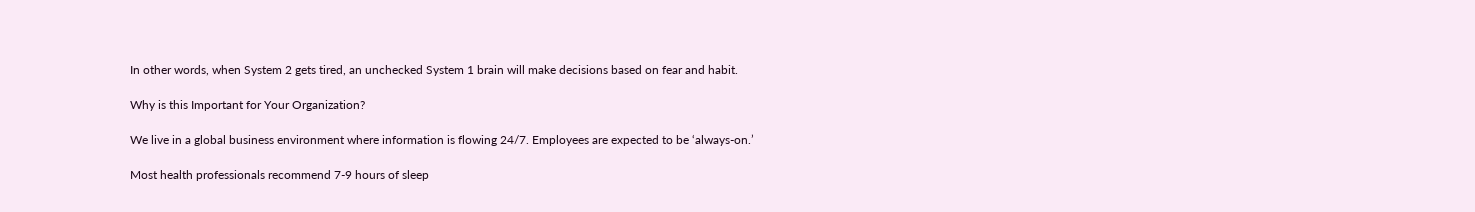In other words, when System 2 gets tired, an unchecked System 1 brain will make decisions based on fear and habit.

Why is this Important for Your Organization?

We live in a global business environment where information is flowing 24/7. Employees are expected to be ‘always-on.’

Most health professionals recommend 7-9 hours of sleep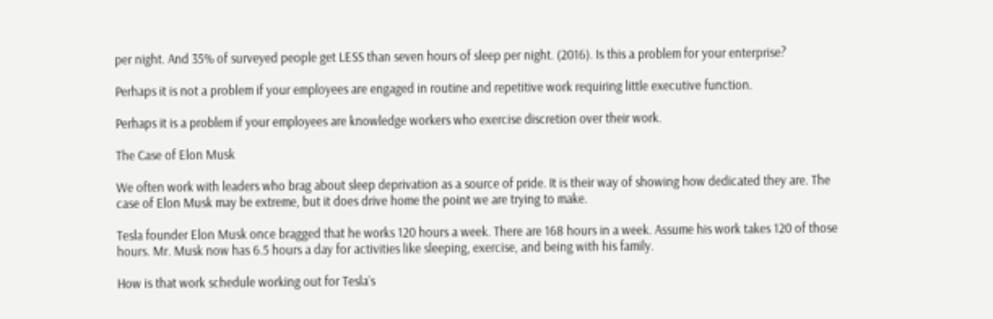per night. And 35% of surveyed people get LESS than seven hours of sleep per night. (2016). Is this a problem for your enterprise?

Perhaps it is not a problem if your employees are engaged in routine and repetitive work requiring little executive function.

Perhaps it is a problem if your employees are knowledge workers who exercise discretion over their work.

The Case of Elon Musk

We often work with leaders who brag about sleep deprivation as a source of pride. It is their way of showing how dedicated they are. The case of Elon Musk may be extreme, but it does drive home the point we are trying to make.

Tesla founder Elon Musk once bragged that he works 120 hours a week. There are 168 hours in a week. Assume his work takes 120 of those hours. Mr. Musk now has 6.5 hours a day for activities like sleeping, exercise, and being with his family.

How is that work schedule working out for Tesla’s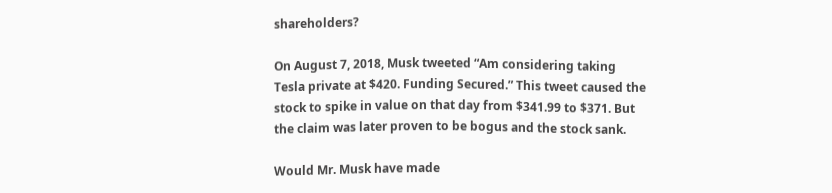shareholders?

On August 7, 2018, Musk tweeted “Am considering taking Tesla private at $420. Funding Secured.” This tweet caused the stock to spike in value on that day from $341.99 to $371. But the claim was later proven to be bogus and the stock sank.

Would Mr. Musk have made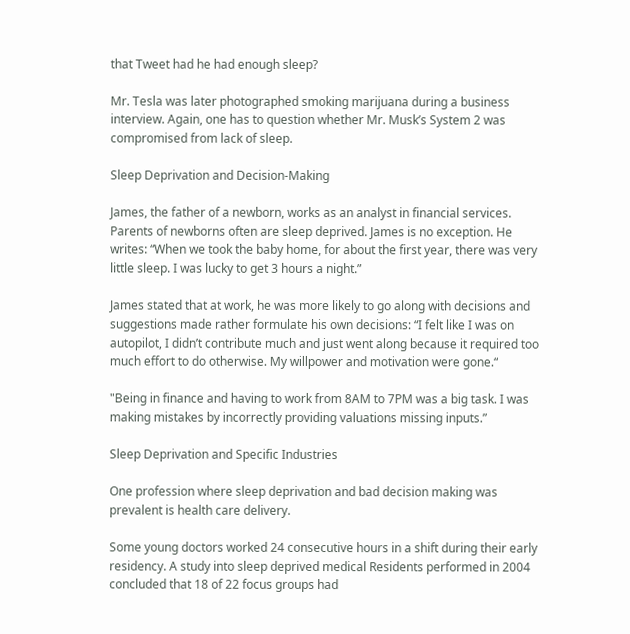that Tweet had he had enough sleep?

Mr. Tesla was later photographed smoking marijuana during a business interview. Again, one has to question whether Mr. Musk’s System 2 was compromised from lack of sleep.

Sleep Deprivation and Decision-Making

James, the father of a newborn, works as an analyst in financial services. Parents of newborns often are sleep deprived. James is no exception. He writes: “When we took the baby home, for about the first year, there was very little sleep. I was lucky to get 3 hours a night.”

James stated that at work, he was more likely to go along with decisions and suggestions made rather formulate his own decisions: “I felt like I was on autopilot, I didn’t contribute much and just went along because it required too much effort to do otherwise. My willpower and motivation were gone.“

"Being in finance and having to work from 8AM to 7PM was a big task. I was making mistakes by incorrectly providing valuations missing inputs.”

Sleep Deprivation and Specific Industries

One profession where sleep deprivation and bad decision making was prevalent is health care delivery.

Some young doctors worked 24 consecutive hours in a shift during their early residency. A study into sleep deprived medical Residents performed in 2004 concluded that 18 of 22 focus groups had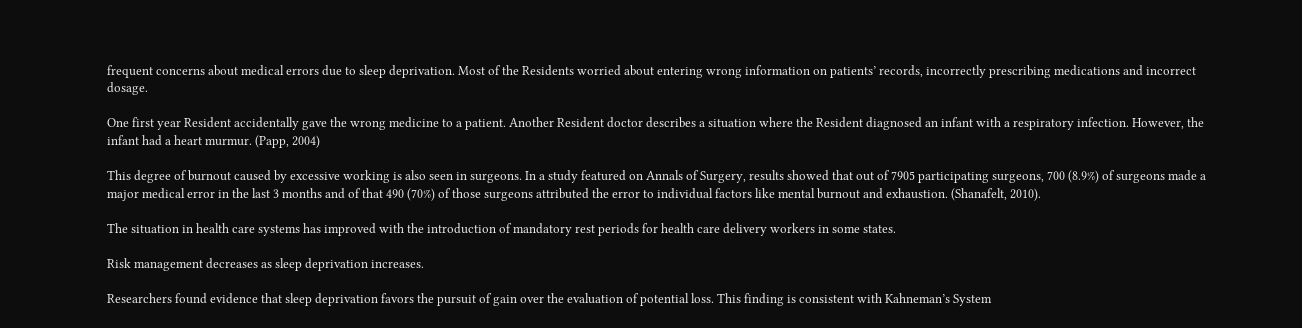frequent concerns about medical errors due to sleep deprivation. Most of the Residents worried about entering wrong information on patients’ records, incorrectly prescribing medications and incorrect dosage.

One first year Resident accidentally gave the wrong medicine to a patient. Another Resident doctor describes a situation where the Resident diagnosed an infant with a respiratory infection. However, the infant had a heart murmur. (Papp, 2004)

This degree of burnout caused by excessive working is also seen in surgeons. In a study featured on Annals of Surgery, results showed that out of 7905 participating surgeons, 700 (8.9%) of surgeons made a major medical error in the last 3 months and of that 490 (70%) of those surgeons attributed the error to individual factors like mental burnout and exhaustion. (Shanafelt, 2010).

The situation in health care systems has improved with the introduction of mandatory rest periods for health care delivery workers in some states.

Risk management decreases as sleep deprivation increases.

Researchers found evidence that sleep deprivation favors the pursuit of gain over the evaluation of potential loss. This finding is consistent with Kahneman’s System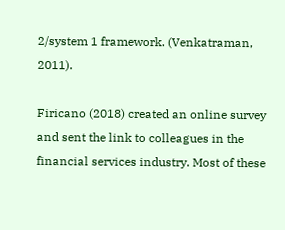2/system 1 framework. (Venkatraman, 2011).

Firicano (2018) created an online survey and sent the link to colleagues in the financial services industry. Most of these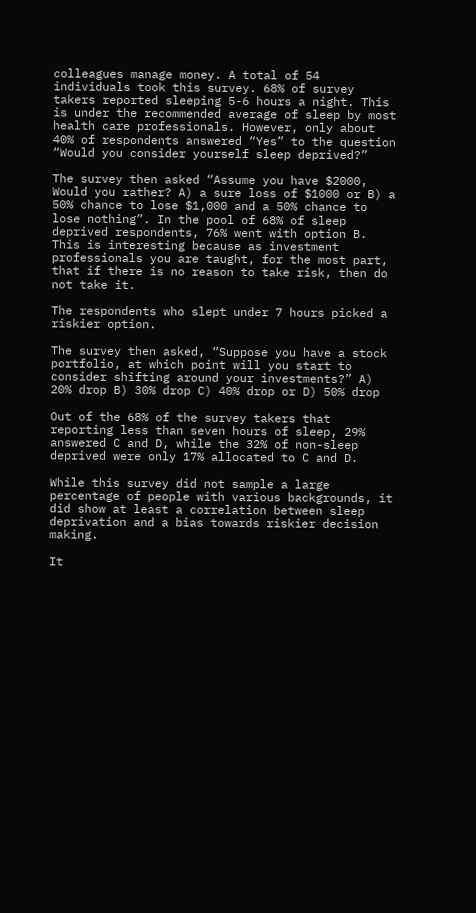colleagues manage money. A total of 54 individuals took this survey. 68% of survey takers reported sleeping 5-6 hours a night. This is under the recommended average of sleep by most health care professionals. However, only about 40% of respondents answered “Yes” to the question “Would you consider yourself sleep deprived?”

The survey then asked “Assume you have $2000, Would you rather? A) a sure loss of $1000 or B) a 50% chance to lose $1,000 and a 50% chance to lose nothing”. In the pool of 68% of sleep deprived respondents, 76% went with option B. This is interesting because as investment professionals you are taught, for the most part, that if there is no reason to take risk, then do not take it.

The respondents who slept under 7 hours picked a riskier option.

The survey then asked, “Suppose you have a stock portfolio, at which point will you start to consider shifting around your investments?” A) 20% drop B) 30% drop C) 40% drop or D) 50% drop

Out of the 68% of the survey takers that reporting less than seven hours of sleep, 29% answered C and D, while the 32% of non-sleep deprived were only 17% allocated to C and D.

While this survey did not sample a large percentage of people with various backgrounds, it did show at least a correlation between sleep deprivation and a bias towards riskier decision making.

It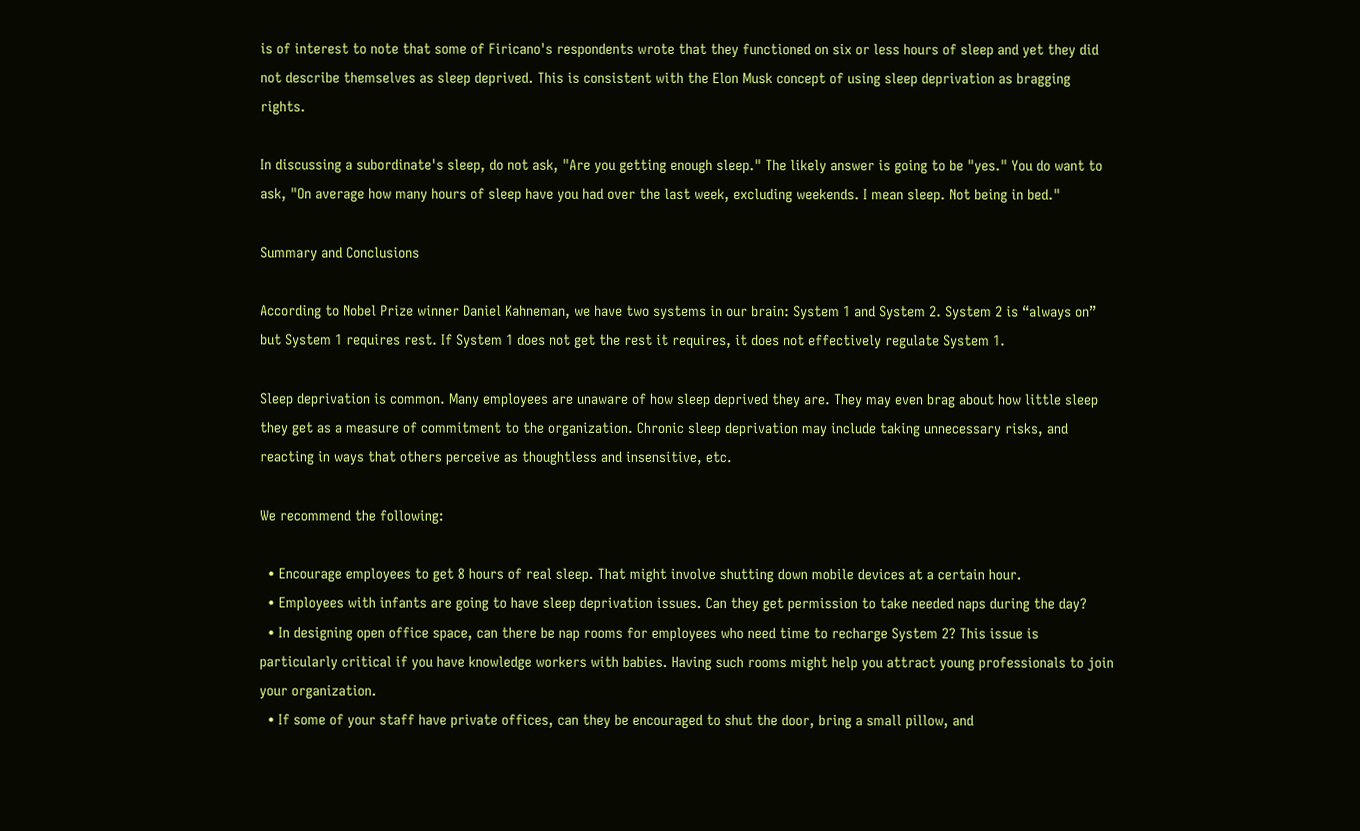is of interest to note that some of Firicano's respondents wrote that they functioned on six or less hours of sleep and yet they did not describe themselves as sleep deprived. This is consistent with the Elon Musk concept of using sleep deprivation as bragging rights.

In discussing a subordinate's sleep, do not ask, "Are you getting enough sleep." The likely answer is going to be "yes." You do want to ask, "On average how many hours of sleep have you had over the last week, excluding weekends. I mean sleep. Not being in bed."

Summary and Conclusions

According to Nobel Prize winner Daniel Kahneman, we have two systems in our brain: System 1 and System 2. System 2 is “always on” but System 1 requires rest. If System 1 does not get the rest it requires, it does not effectively regulate System 1.

Sleep deprivation is common. Many employees are unaware of how sleep deprived they are. They may even brag about how little sleep they get as a measure of commitment to the organization. Chronic sleep deprivation may include taking unnecessary risks, and reacting in ways that others perceive as thoughtless and insensitive, etc.

We recommend the following:

  • Encourage employees to get 8 hours of real sleep. That might involve shutting down mobile devices at a certain hour.
  • Employees with infants are going to have sleep deprivation issues. Can they get permission to take needed naps during the day?
  • In designing open office space, can there be nap rooms for employees who need time to recharge System 2? This issue is particularly critical if you have knowledge workers with babies. Having such rooms might help you attract young professionals to join your organization.
  • If some of your staff have private offices, can they be encouraged to shut the door, bring a small pillow, and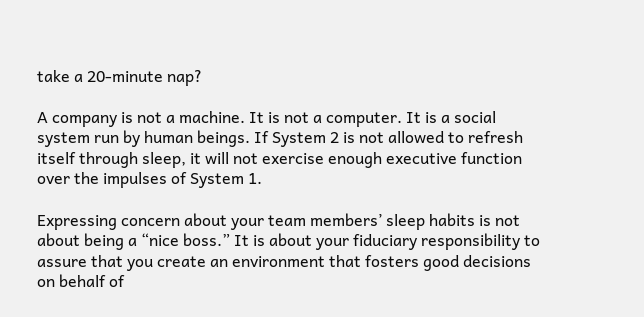take a 20-minute nap?

A company is not a machine. It is not a computer. It is a social system run by human beings. If System 2 is not allowed to refresh itself through sleep, it will not exercise enough executive function over the impulses of System 1.

Expressing concern about your team members’ sleep habits is not about being a “nice boss.” It is about your fiduciary responsibility to assure that you create an environment that fosters good decisions on behalf of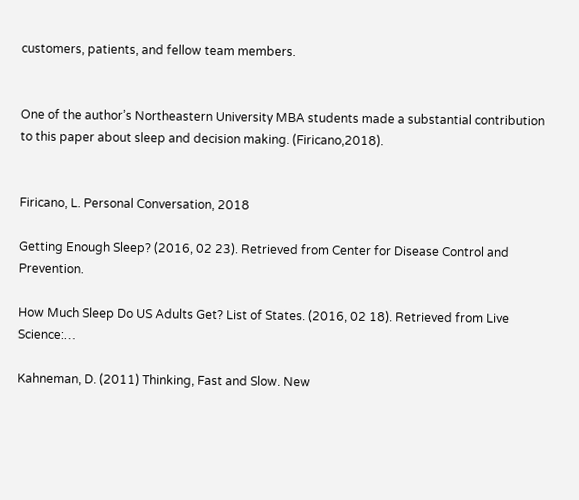customers, patients, and fellow team members.


One of the author’s Northeastern University MBA students made a substantial contribution to this paper about sleep and decision making. (Firicano,2018).


Firicano, L. Personal Conversation, 2018

Getting Enough Sleep? (2016, 02 23). Retrieved from Center for Disease Control and Prevention.

How Much Sleep Do US Adults Get? List of States. (2016, 02 18). Retrieved from Live Science:…

Kahneman, D. (2011) Thinking, Fast and Slow. New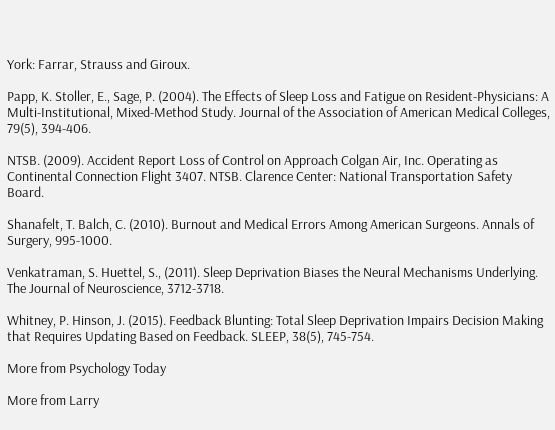York: Farrar, Strauss and Giroux.

Papp, K. Stoller, E., Sage, P. (2004). The Effects of Sleep Loss and Fatigue on Resident-Physicians: A Multi-Institutional, Mixed-Method Study. Journal of the Association of American Medical Colleges, 79(5), 394-406.

NTSB. (2009). Accident Report Loss of Control on Approach Colgan Air, Inc. Operating as Continental Connection Flight 3407. NTSB. Clarence Center: National Transportation Safety Board.

Shanafelt, T. Balch, C. (2010). Burnout and Medical Errors Among American Surgeons. Annals of Surgery, 995-1000.

Venkatraman, S. Huettel, S., (2011). Sleep Deprivation Biases the Neural Mechanisms Underlying. The Journal of Neuroscience, 3712-3718.

Whitney, P. Hinson, J. (2015). Feedback Blunting: Total Sleep Deprivation Impairs Decision Making that Requires Updating Based on Feedback. SLEEP, 38(5), 745-754.

More from Psychology Today

More from Larry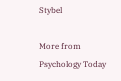Stybel

More from Psychology Today